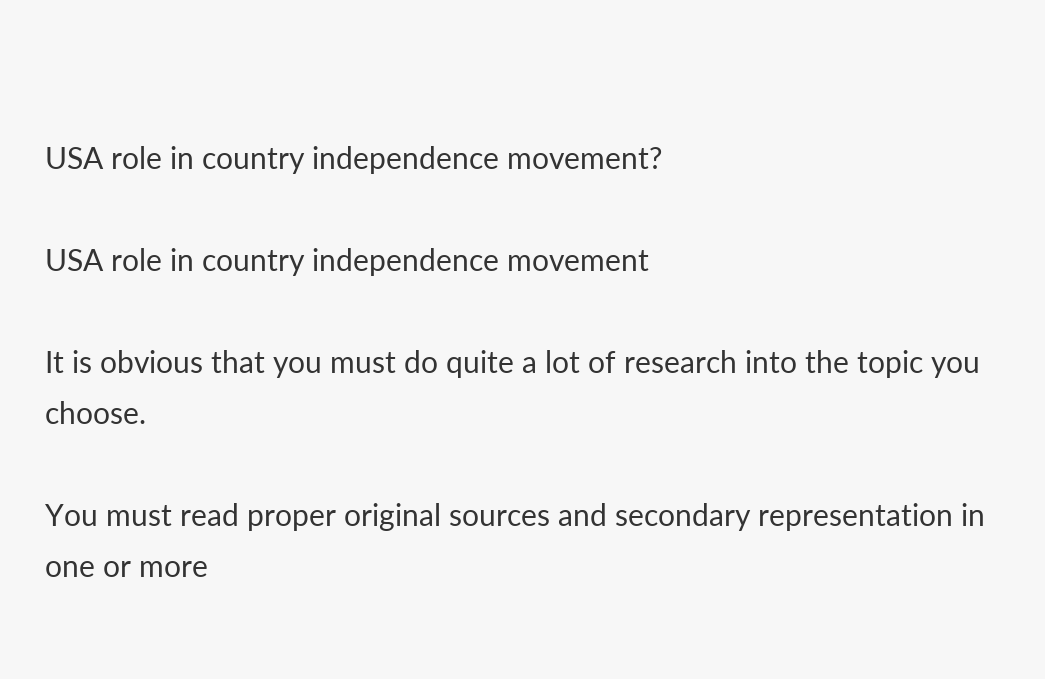USA role in country independence movement?

USA role in country independence movement

It is obvious that you must do quite a lot of research into the topic you choose.

You must read proper original sources and secondary representation in one or more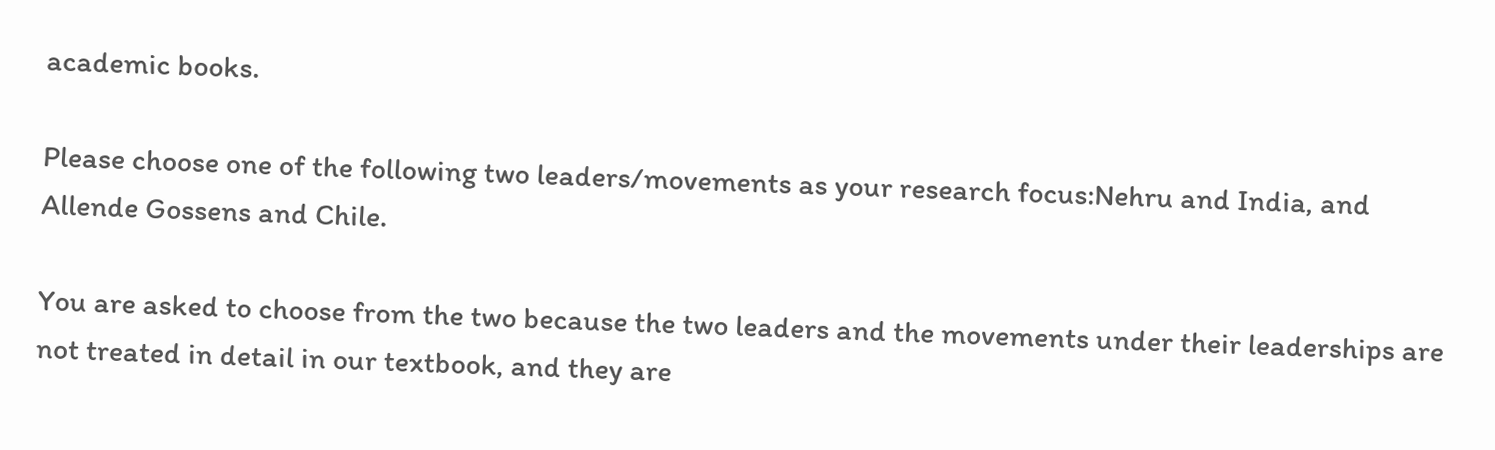academic books.

Please choose one of the following two leaders/movements as your research focus:Nehru and India, and Allende Gossens and Chile.

You are asked to choose from the two because the two leaders and the movements under their leaderships are not treated in detail in our textbook, and they are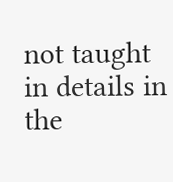not taught in details in the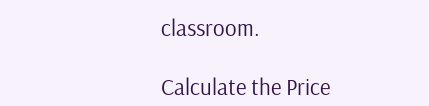classroom.

Calculate the Price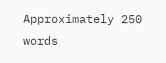Approximately 250 words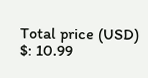Total price (USD) $: 10.99